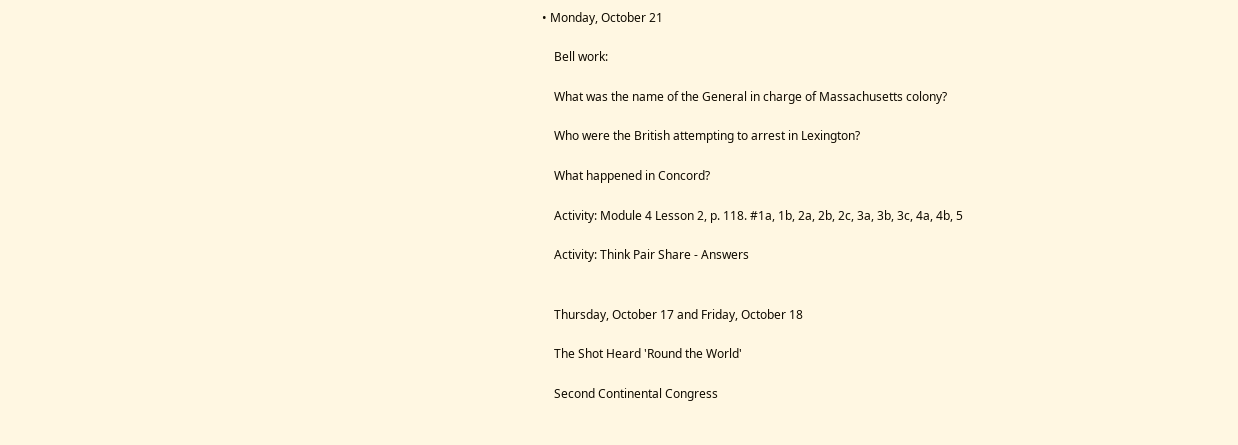• Monday, October 21

    Bell work:

    What was the name of the General in charge of Massachusetts colony?

    Who were the British attempting to arrest in Lexington?

    What happened in Concord?

    Activity: Module 4 Lesson 2, p. 118. #1a, 1b, 2a, 2b, 2c, 3a, 3b, 3c, 4a, 4b, 5

    Activity: Think Pair Share - Answers


    Thursday, October 17 and Friday, October 18

    The Shot Heard 'Round the World'

    Second Continental Congress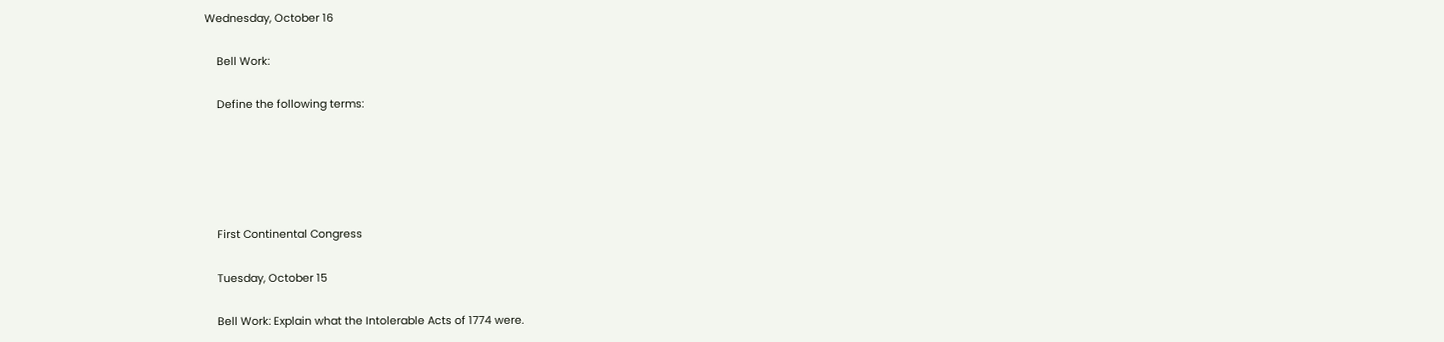Wednesday, October 16

    Bell Work:

    Define the following terms:





    First Continental Congress

    Tuesday, October 15

    Bell Work: Explain what the Intolerable Acts of 1774 were.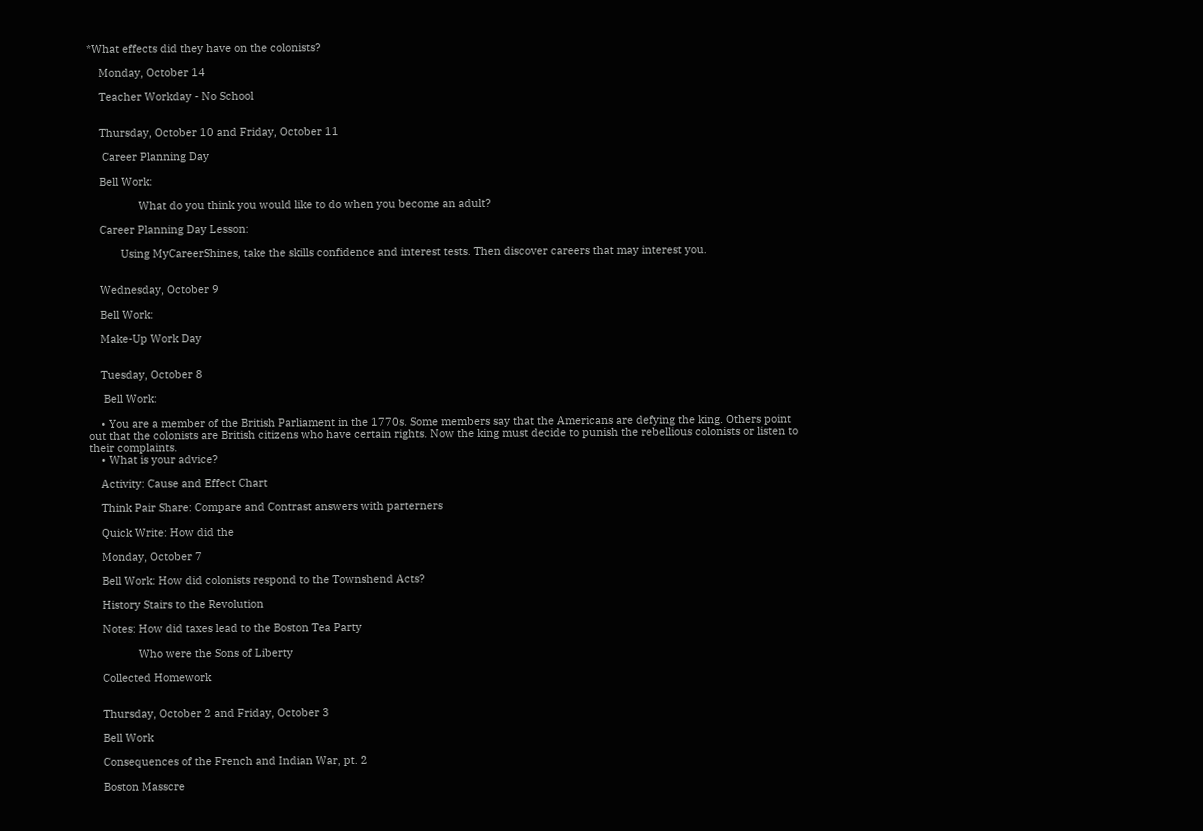*What effects did they have on the colonists?

    Monday, October 14

    Teacher Workday - No School


    Thursday, October 10 and Friday, October 11

     Career Planning Day

    Bell Work:

                 What do you think you would like to do when you become an adult?

    Career Planning Day Lesson:

           Using MyCareerShines, take the skills confidence and interest tests. Then discover careers that may interest you.


    Wednesday, October 9

    Bell Work:

    Make-Up Work Day


    Tuesday, October 8

     Bell Work:

    • You are a member of the British Parliament in the 1770s. Some members say that the Americans are defying the king. Others point out that the colonists are British citizens who have certain rights. Now the king must decide to punish the rebellious colonists or listen to their complaints.
    • What is your advice?

    Activity: Cause and Effect Chart

    Think Pair Share: Compare and Contrast answers with parterners

    Quick Write: How did the

    Monday, October 7

    Bell Work: How did colonists respond to the Townshend Acts?

    History Stairs to the Revolution

    Notes: How did taxes lead to the Boston Tea Party

                Who were the Sons of Liberty

    Collected Homework


    Thursday, October 2 and Friday, October 3

    Bell Work

    Consequences of the French and Indian War, pt. 2

    Boston Masscre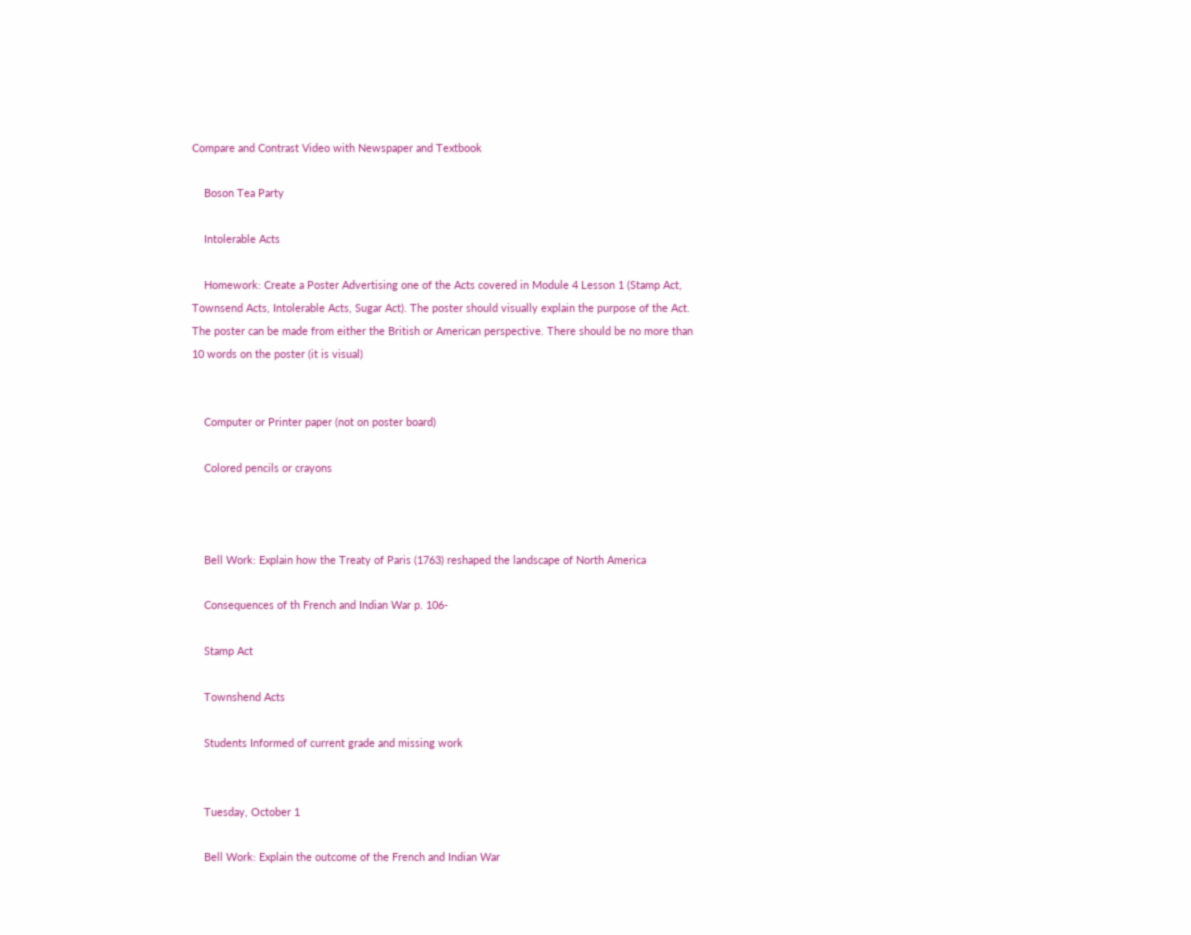Compare and Contrast Video with Newspaper and Textbook

    Boson Tea Party

    Intolerable Acts

    Homework: Create a Poster Advertising one of the Acts covered in Module 4 Lesson 1 (Stamp Act, Townsend Acts, Intolerable Acts, Sugar Act). The poster should visually explain the purpose of the Act. The poster can be made from either the British or American perspective. There should be no more than 10 words on the poster (it is visual)


    Computer or Printer paper (not on poster board)

    Colored pencils or crayons



    Bell Work: Explain how the Treaty of Paris (1763) reshaped the landscape of North America

    Consequences of th French and Indian War p. 106-

    Stamp Act

    Townshend Acts

    Students Informed of current grade and missing work


    Tuesday, October 1

    Bell Work: Explain the outcome of the French and Indian War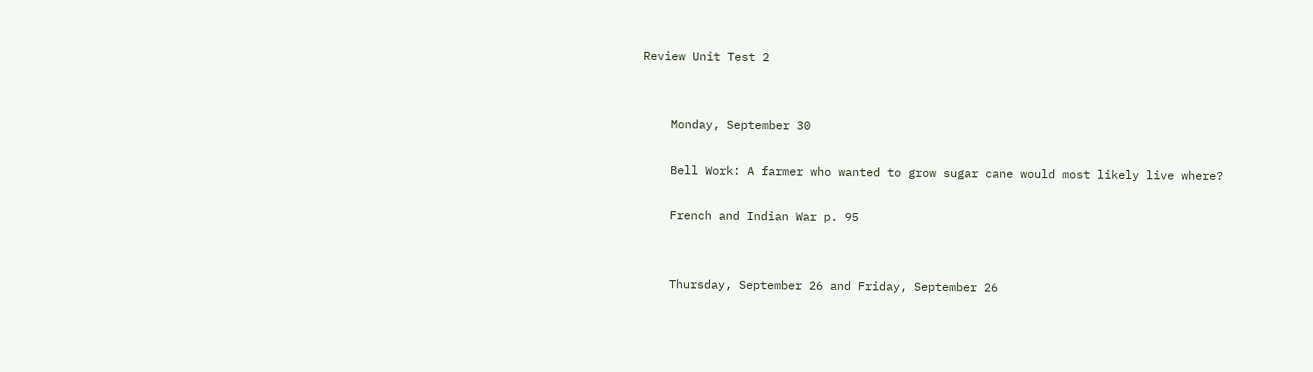Review Unit Test 2


    Monday, September 30

    Bell Work: A farmer who wanted to grow sugar cane would most likely live where?

    French and Indian War p. 95


    Thursday, September 26 and Friday, September 26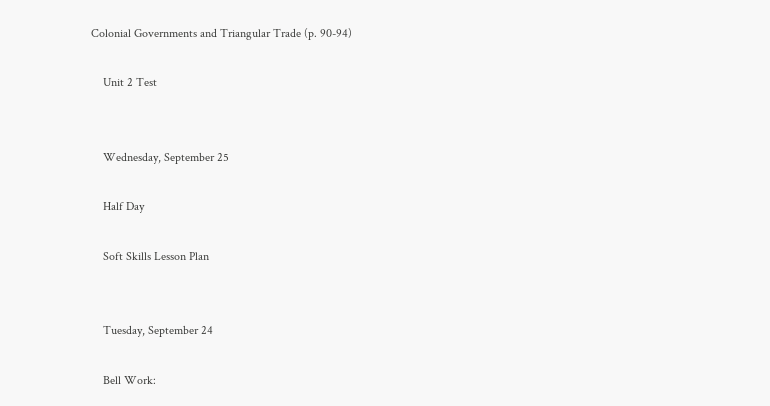Colonial Governments and Triangular Trade (p. 90-94)

    Unit 2 Test


    Wednesday, September 25

    Half Day

    Soft Skills Lesson Plan


    Tuesday, September 24

    Bell Work: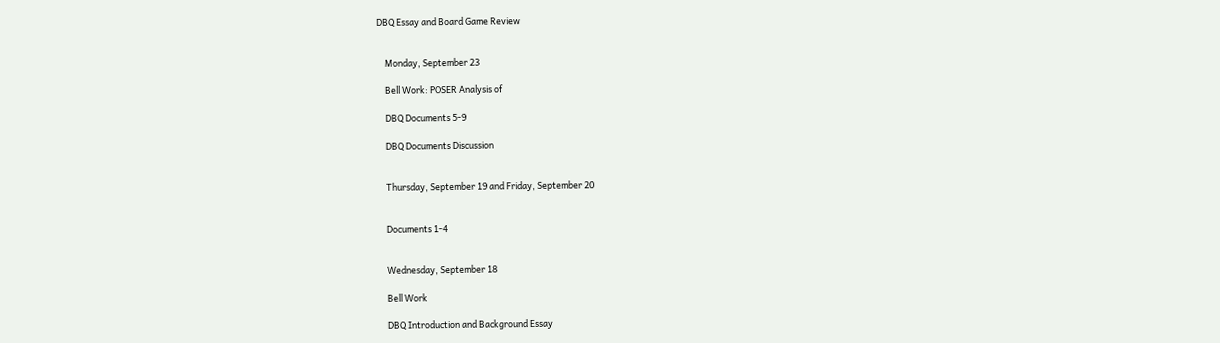DBQ Essay and Board Game Review


    Monday, September 23

    Bell Work: POSER Analysis of

    DBQ Documents 5-9

    DBQ Documents Discussion


    Thursday, September 19 and Friday, September 20


    Documents 1-4


    Wednesday, September 18

    Bell Work

    DBQ Introduction and Background Essay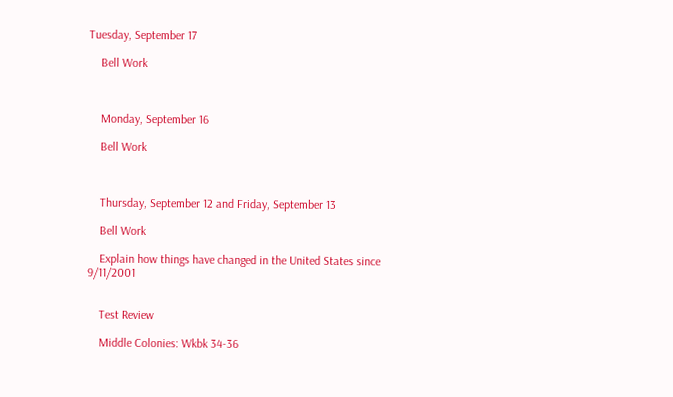Tuesday, September 17

    Bell Work



    Monday, September 16

    Bell Work



    Thursday, September 12 and Friday, September 13

    Bell Work

    Explain how things have changed in the United States since 9/11/2001


    Test Review

    Middle Colonies: Wkbk 34-36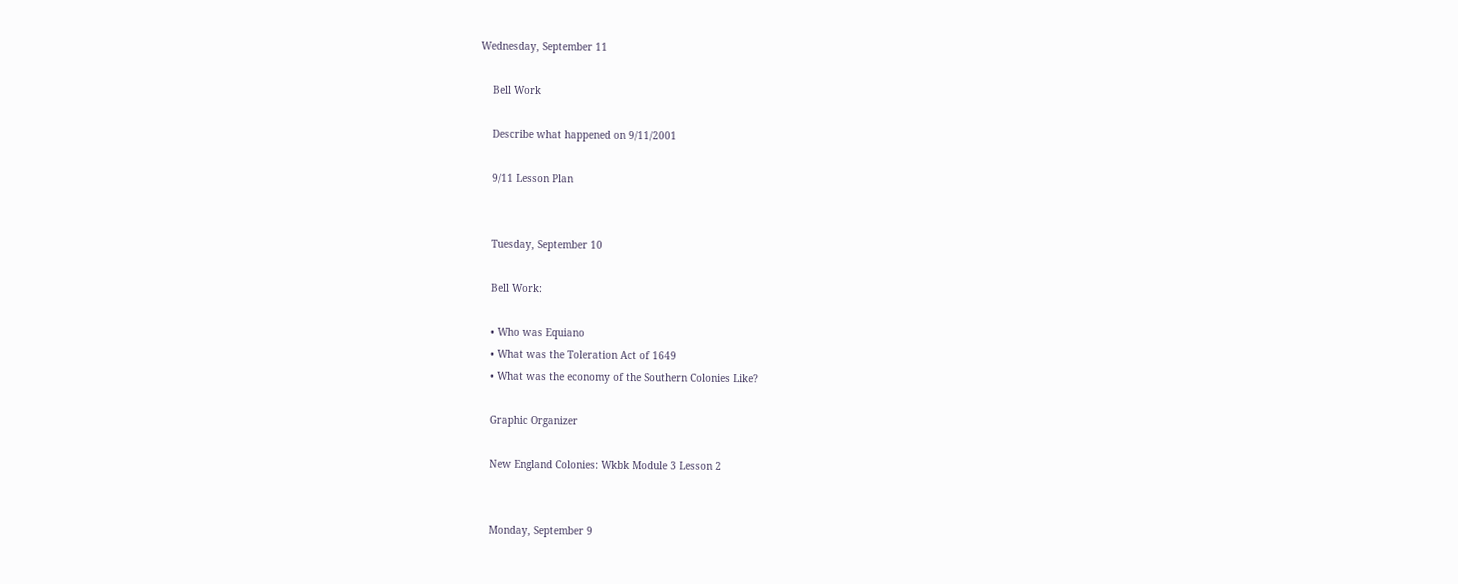Wednesday, September 11

    Bell Work

    Describe what happened on 9/11/2001

    9/11 Lesson Plan


    Tuesday, September 10

    Bell Work:

    • Who was Equiano
    • What was the Toleration Act of 1649
    • What was the economy of the Southern Colonies Like?

    Graphic Organizer

    New England Colonies: Wkbk Module 3 Lesson 2


    Monday, September 9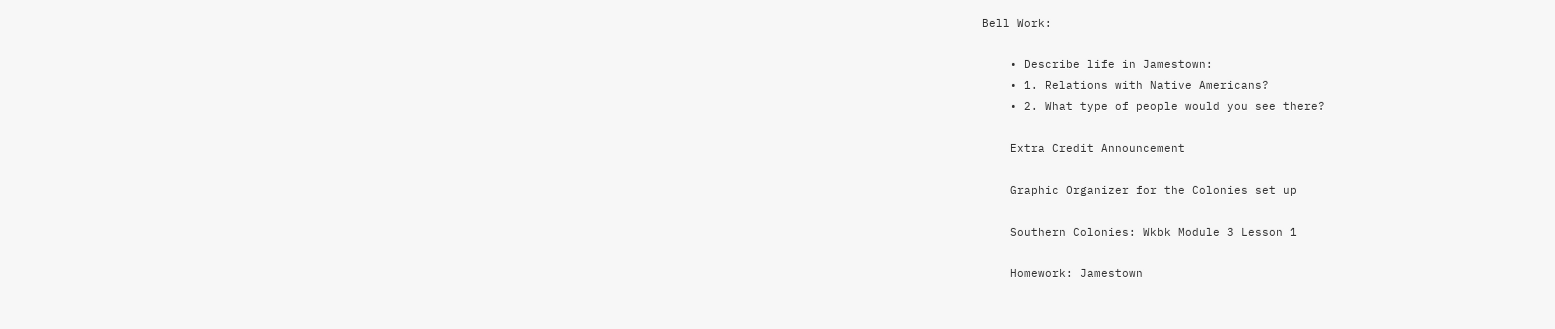Bell Work:

    • Describe life in Jamestown:
    • 1. Relations with Native Americans?
    • 2. What type of people would you see there?

    Extra Credit Announcement

    Graphic Organizer for the Colonies set up

    Southern Colonies: Wkbk Module 3 Lesson 1

    Homework: Jamestown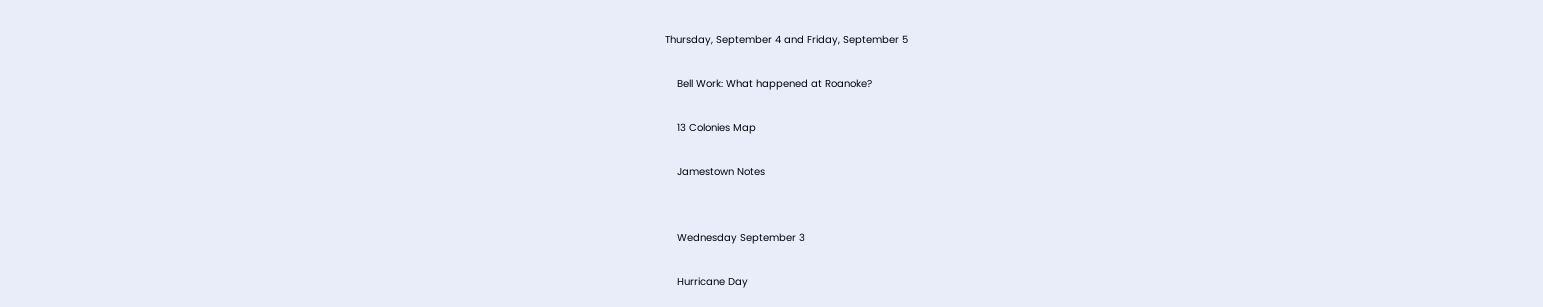Thursday, September 4 and Friday, September 5

    Bell Work: What happened at Roanoke?

    13 Colonies Map

    Jamestown Notes


    Wednesday September 3

    Hurricane Day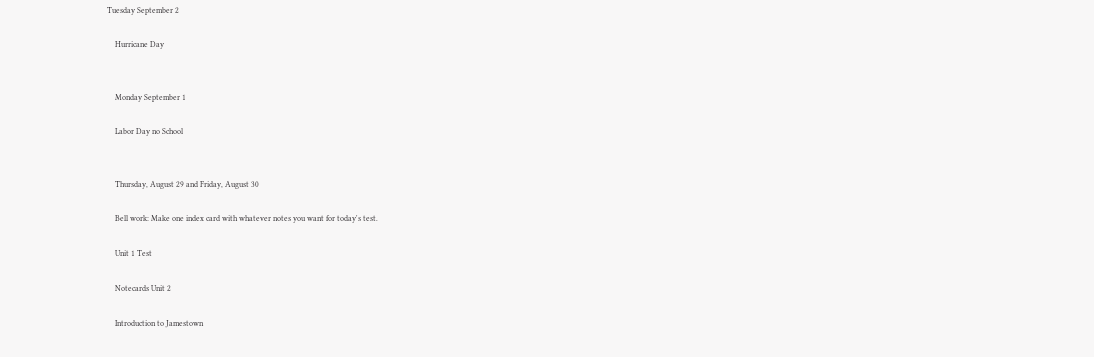Tuesday September 2

    Hurricane Day


    Monday September 1

    Labor Day no School


    Thursday, August 29 and Friday, August 30

    Bell work: Make one index card with whatever notes you want for today's test.

    Unit 1 Test

    Notecards Unit 2

    Introduction to Jamestown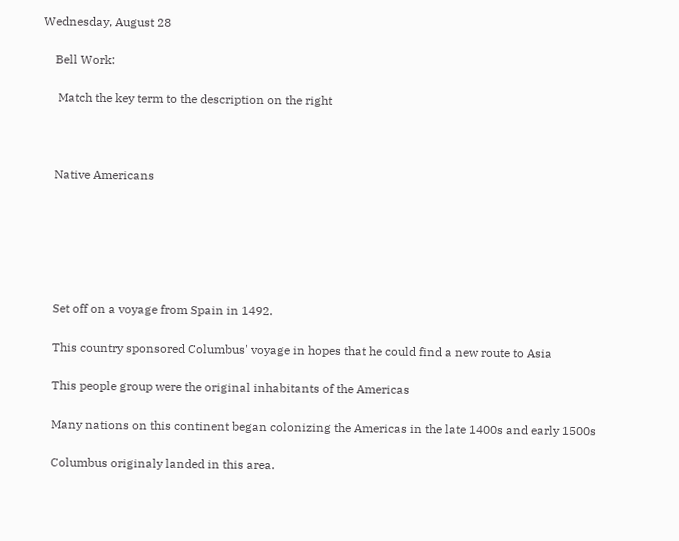Wednesday, August 28

    Bell Work:

     Match the key term to the description on the right



    Native Americans






    Set off on a voyage from Spain in 1492.

    This country sponsored Columbus' voyage in hopes that he could find a new route to Asia

    This people group were the original inhabitants of the Americas

    Many nations on this continent began colonizing the Americas in the late 1400s and early 1500s

    Columbus originaly landed in this area.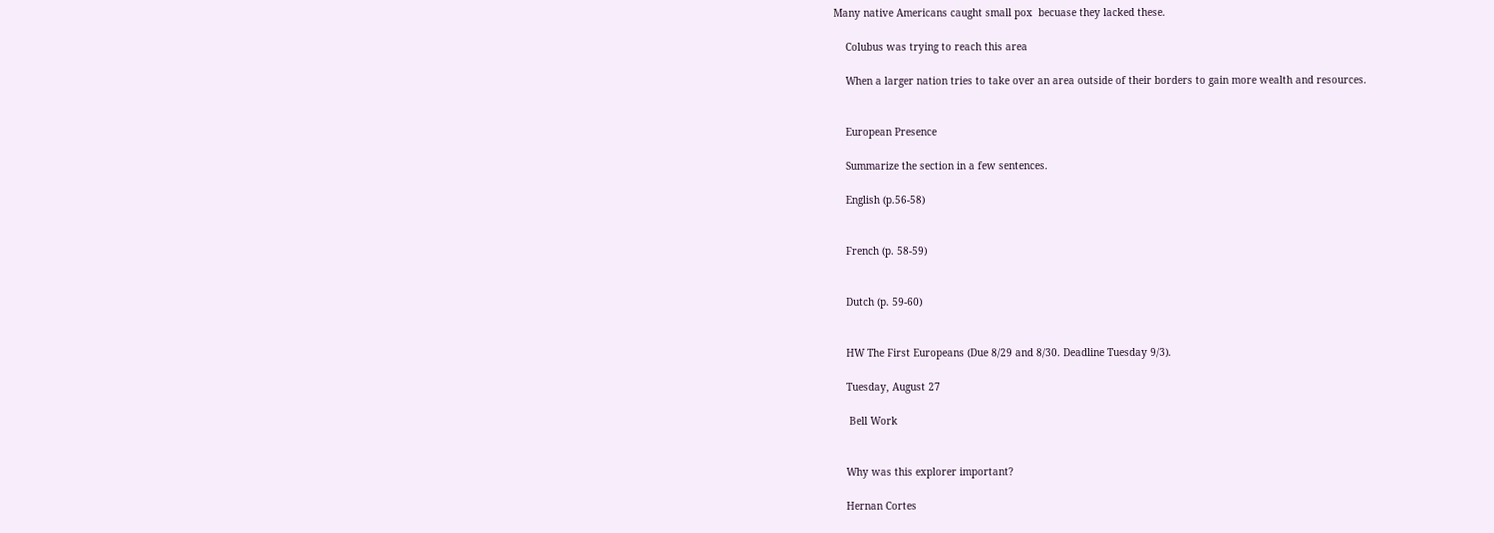Many native Americans caught small pox  becuase they lacked these.

    Colubus was trying to reach this area

    When a larger nation tries to take over an area outside of their borders to gain more wealth and resources.


    European Presence

    Summarize the section in a few sentences.

    English (p.56-58)


    French (p. 58-59)


    Dutch (p. 59-60)


    HW The First Europeans (Due 8/29 and 8/30. Deadline Tuesday 9/3).

    Tuesday, August 27

     Bell Work


    Why was this explorer important?

    Hernan Cortes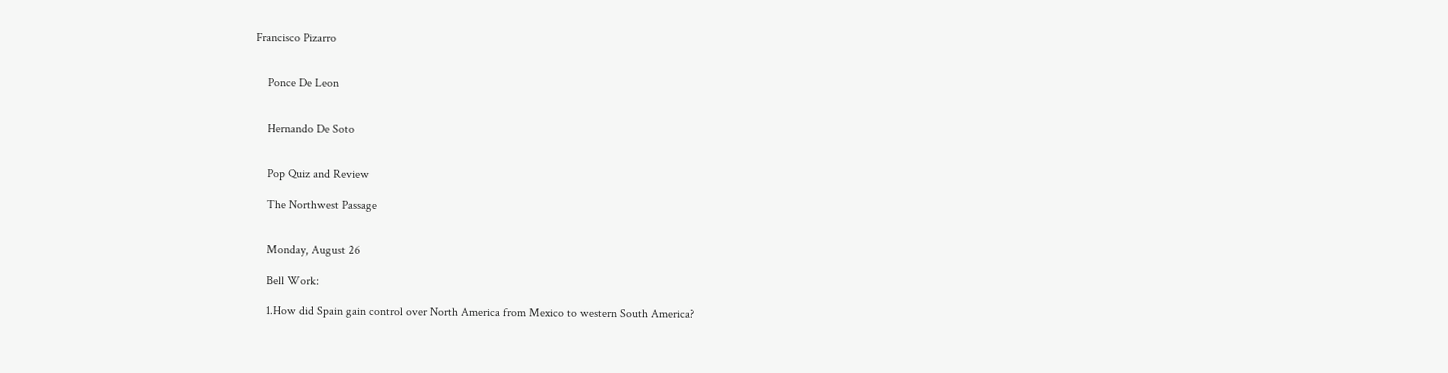Francisco Pizarro


    Ponce De Leon


    Hernando De Soto


    Pop Quiz and Review

    The Northwest Passage


    Monday, August 26

    Bell Work:

    1.How did Spain gain control over North America from Mexico to western South America?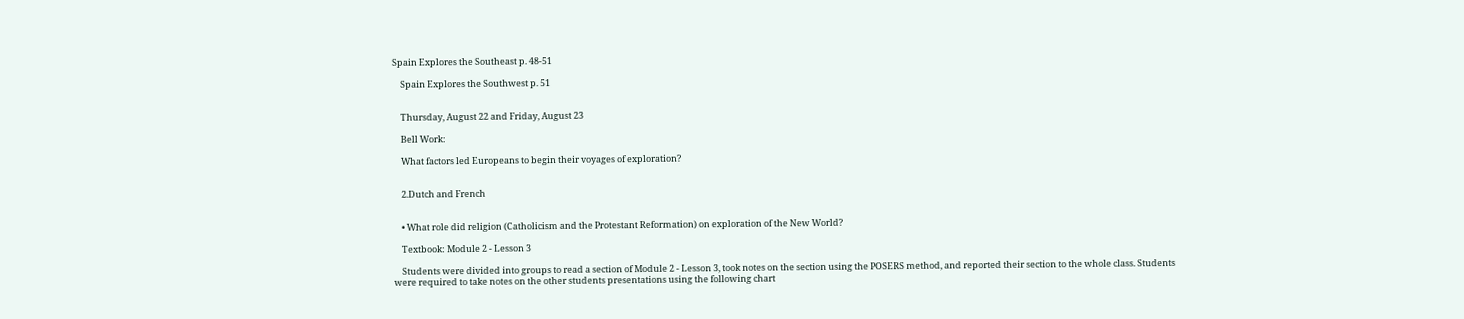Spain Explores the Southeast p. 48-51

    Spain Explores the Southwest p. 51


    Thursday, August 22 and Friday, August 23

    Bell Work:

    What factors led Europeans to begin their voyages of exploration?


    2.Dutch and French


    • What role did religion (Catholicism and the Protestant Reformation) on exploration of the New World?

    Textbook: Module 2 - Lesson 3

    Students were divided into groups to read a section of Module 2 - Lesson 3, took notes on the section using the POSERS method, and reported their section to the whole class. Students were required to take notes on the other students presentations using the following chart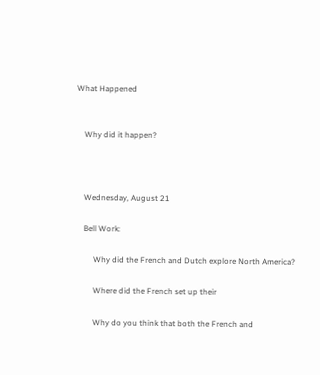What Happened


    Why did it happen?



    Wednesday, August 21

    Bell Work:

         Why did the French and Dutch explore North America?

         Where did the French set up their

         Why do you think that both the French and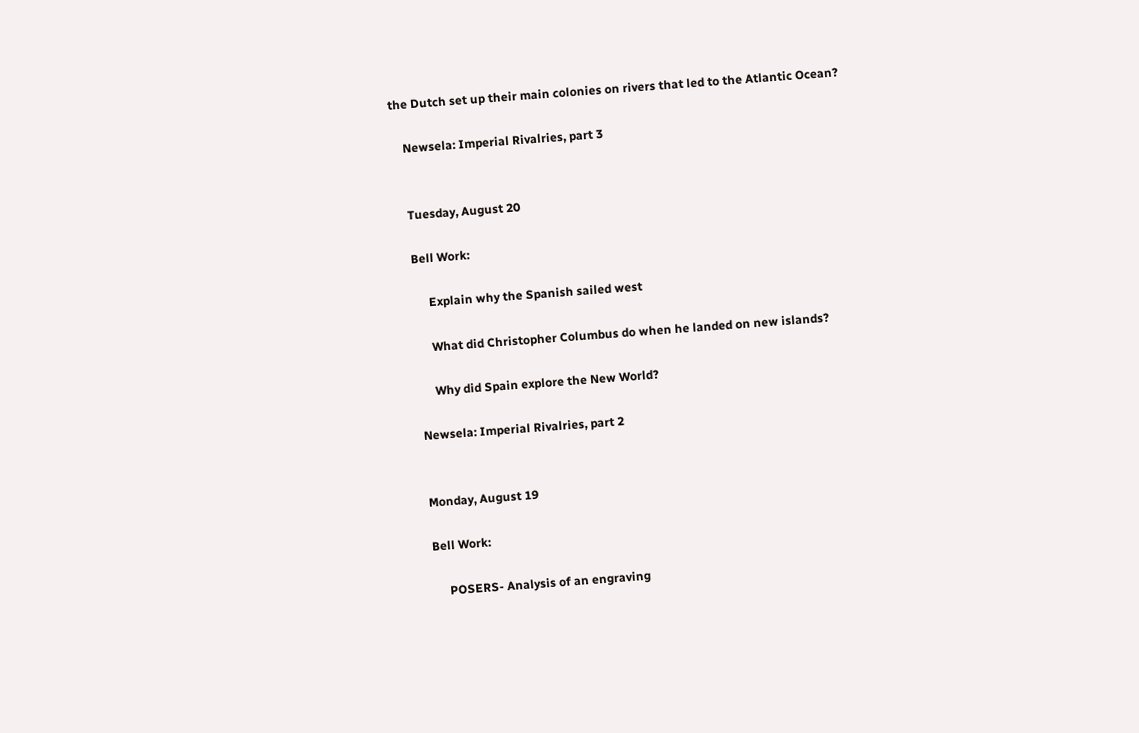the Dutch set up their main colonies on rivers that led to the Atlantic Ocean?

    Newsela: Imperial Rivalries, part 3


    Tuesday, August 20

    Bell Work:

         Explain why the Spanish sailed west

         What did Christopher Columbus do when he landed on new islands?

         Why did Spain explore the New World?

    Newsela: Imperial Rivalries, part 2


    Monday, August 19

    Bell Work:

         POSERS- Analysis of an engraving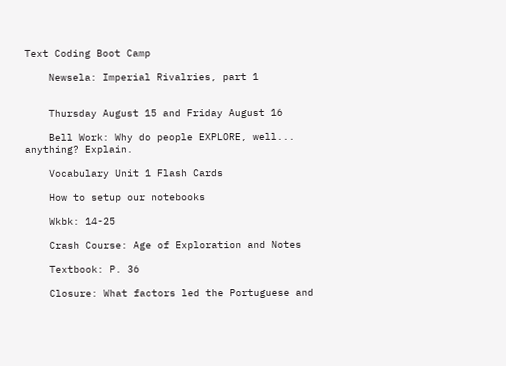Text Coding Boot Camp

    Newsela: Imperial Rivalries, part 1


    Thursday August 15 and Friday August 16

    Bell Work: Why do people EXPLORE, well... anything? Explain.

    Vocabulary Unit 1 Flash Cards

    How to setup our notebooks

    Wkbk: 14-25

    Crash Course: Age of Exploration and Notes

    Textbook: P. 36

    Closure: What factors led the Portuguese and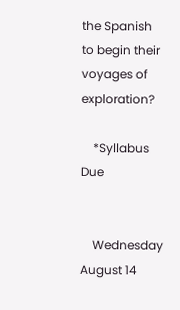the Spanish to begin their voyages of exploration?

    *Syllabus Due


    Wednesday August 14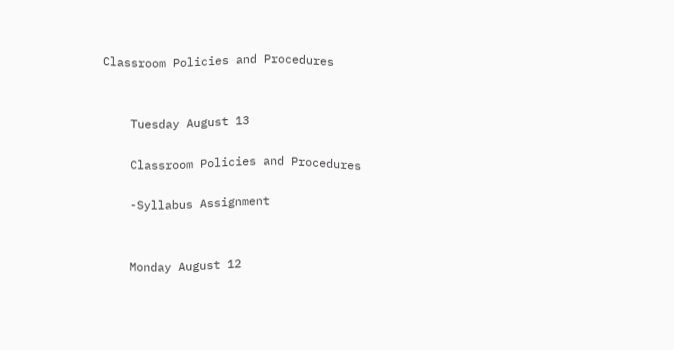Classroom Policies and Procedures


    Tuesday August 13

    Classroom Policies and Procedures

    -Syllabus Assignment


    Monday August 12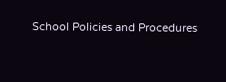School Policies and Procedures